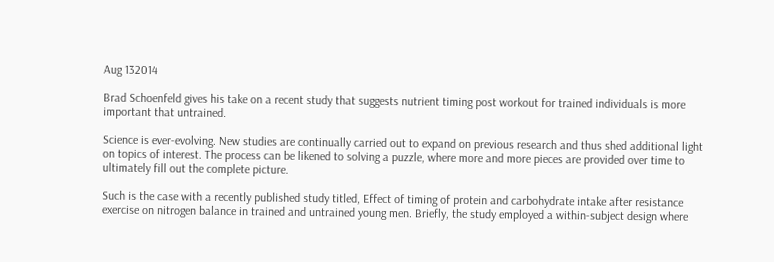Aug 132014

Brad Schoenfeld gives his take on a recent study that suggests nutrient timing post workout for trained individuals is more important that untrained.

Science is ever-evolving. New studies are continually carried out to expand on previous research and thus shed additional light on topics of interest. The process can be likened to solving a puzzle, where more and more pieces are provided over time to ultimately fill out the complete picture.

Such is the case with a recently published study titled, Effect of timing of protein and carbohydrate intake after resistance exercise on nitrogen balance in trained and untrained young men. Briefly, the study employed a within-subject design where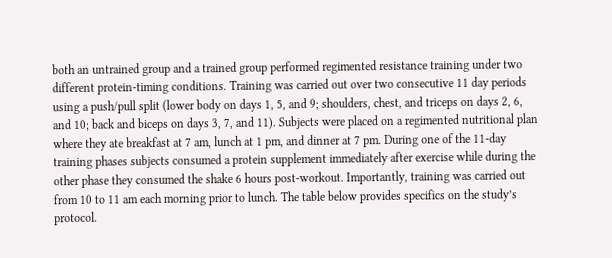both an untrained group and a trained group performed regimented resistance training under two different protein-timing conditions. Training was carried out over two consecutive 11 day periods using a push/pull split (lower body on days 1, 5, and 9; shoulders, chest, and triceps on days 2, 6, and 10; back and biceps on days 3, 7, and 11). Subjects were placed on a regimented nutritional plan where they ate breakfast at 7 am, lunch at 1 pm, and dinner at 7 pm. During one of the 11-day training phases subjects consumed a protein supplement immediately after exercise while during the other phase they consumed the shake 6 hours post-workout. Importantly, training was carried out from 10 to 11 am each morning prior to lunch. The table below provides specifics on the study’s protocol.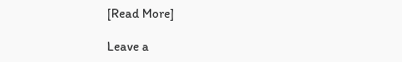[Read More]

Leave a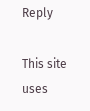Reply

This site uses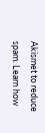Akismet to reduce spam. Learn how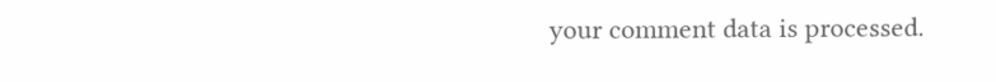your comment data is processed.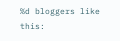%d bloggers like this: